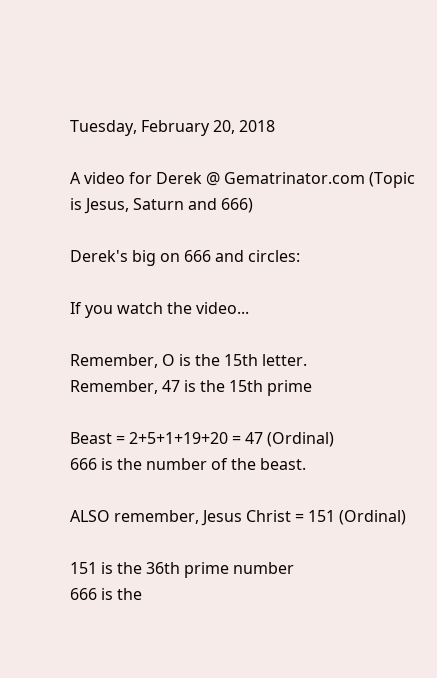Tuesday, February 20, 2018

A video for Derek @ Gematrinator.com (Topic is Jesus, Saturn and 666)

Derek's big on 666 and circles:

If you watch the video...

Remember, O is the 15th letter.
Remember, 47 is the 15th prime

Beast = 2+5+1+19+20 = 47 (Ordinal)
666 is the number of the beast.

ALSO remember, Jesus Christ = 151 (Ordinal)

151 is the 36th prime number
666 is the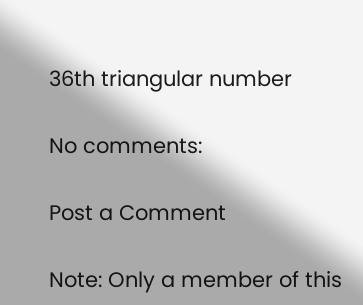36th triangular number

No comments:

Post a Comment

Note: Only a member of this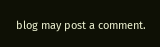blog may post a comment.